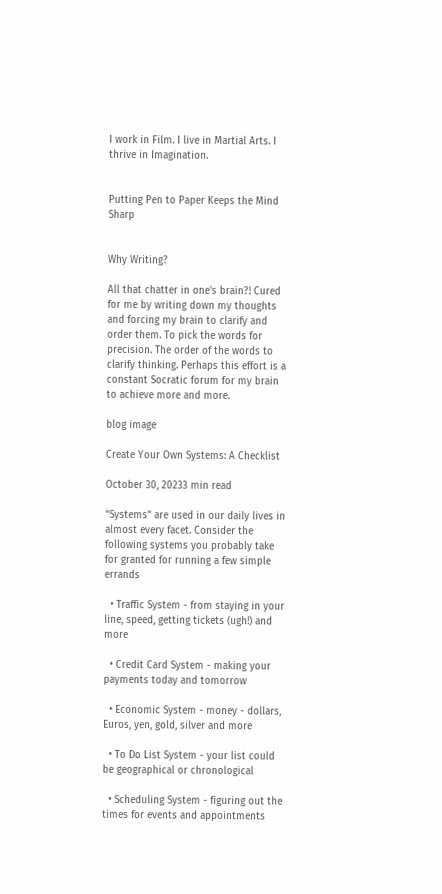I work in Film. I live in Martial Arts. I thrive in Imagination.


Putting Pen to Paper Keeps the Mind Sharp


Why Writing?

All that chatter in one's brain?! Cured for me by writing down my thoughts and forcing my brain to clarify and order them. To pick the words for precision. The order of the words to clarify thinking. Perhaps this effort is a constant Socratic forum for my brain to achieve more and more.

blog image

Create Your Own Systems: A Checklist

October 30, 20233 min read

“Systems” are used in our daily lives in almost every facet. Consider the following systems you probably take for granted for running a few simple errands

  • Traffic System - from staying in your line, speed, getting tickets (ugh!) and more

  • Credit Card System - making your payments today and tomorrow

  • Economic System - money - dollars, Euros, yen, gold, silver and more

  • To Do List System - your list could be geographical or chronological

  • Scheduling System - figuring out the times for events and appointments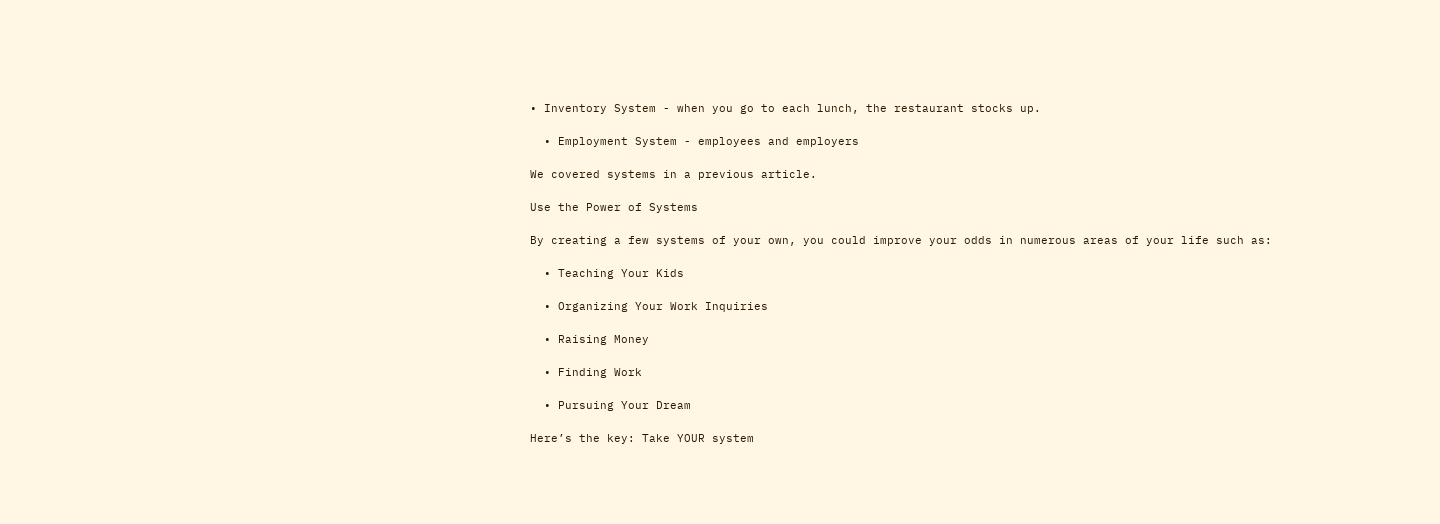• Inventory System - when you go to each lunch, the restaurant stocks up.

  • Employment System - employees and employers

We covered systems in a previous article.

Use the Power of Systems

By creating a few systems of your own, you could improve your odds in numerous areas of your life such as:

  • Teaching Your Kids

  • Organizing Your Work Inquiries

  • Raising Money

  • Finding Work

  • Pursuing Your Dream

Here’s the key: Take YOUR system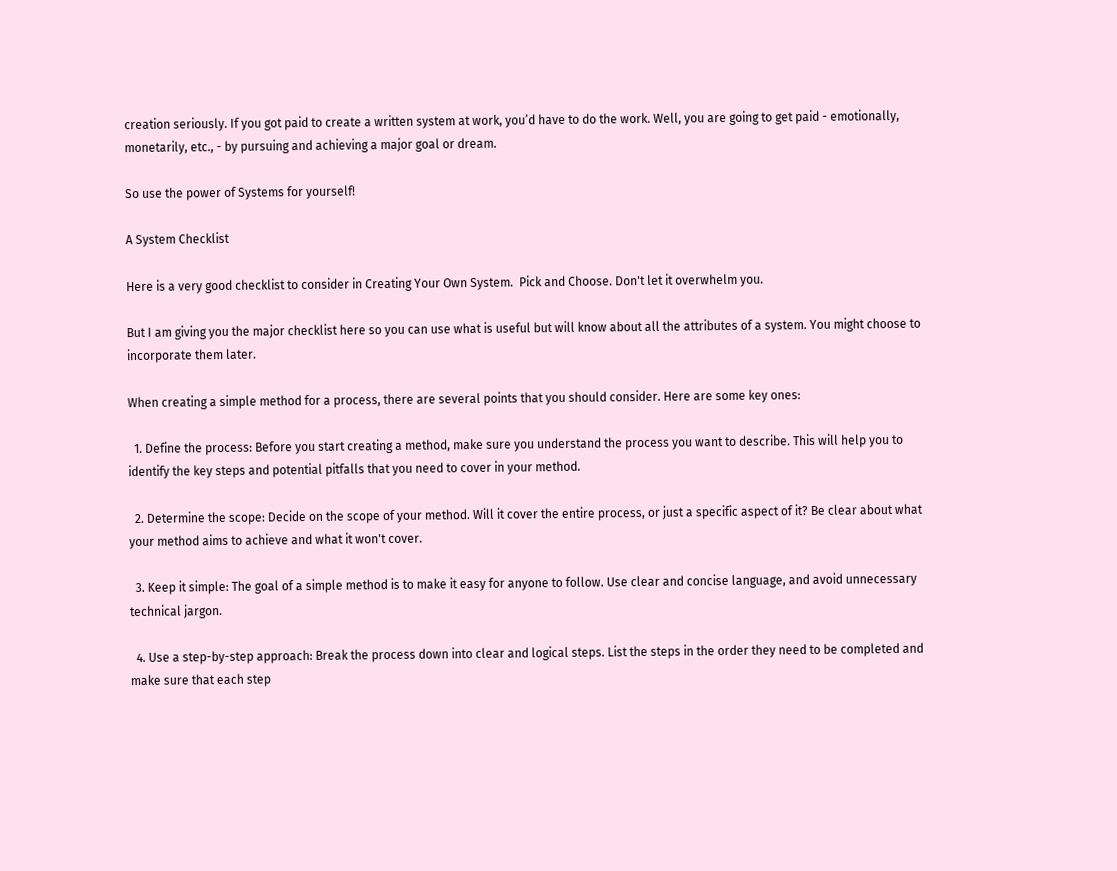creation seriously. If you got paid to create a written system at work, you’d have to do the work. Well, you are going to get paid - emotionally, monetarily, etc., - by pursuing and achieving a major goal or dream.

So use the power of Systems for yourself!

A System Checklist

Here is a very good checklist to consider in Creating Your Own System.  Pick and Choose. Don't let it overwhelm you.

But I am giving you the major checklist here so you can use what is useful but will know about all the attributes of a system. You might choose to incorporate them later.

When creating a simple method for a process, there are several points that you should consider. Here are some key ones:

  1. Define the process: Before you start creating a method, make sure you understand the process you want to describe. This will help you to identify the key steps and potential pitfalls that you need to cover in your method.

  2. Determine the scope: Decide on the scope of your method. Will it cover the entire process, or just a specific aspect of it? Be clear about what your method aims to achieve and what it won't cover.

  3. Keep it simple: The goal of a simple method is to make it easy for anyone to follow. Use clear and concise language, and avoid unnecessary technical jargon.

  4. Use a step-by-step approach: Break the process down into clear and logical steps. List the steps in the order they need to be completed and make sure that each step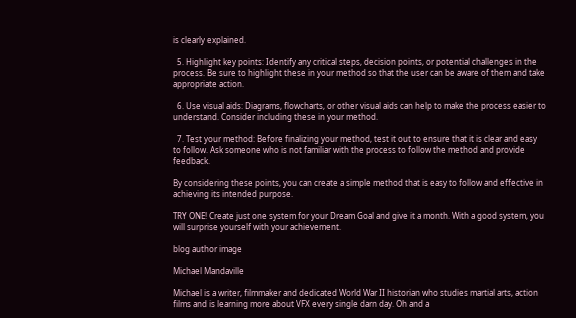is clearly explained.

  5. Highlight key points: Identify any critical steps, decision points, or potential challenges in the process. Be sure to highlight these in your method so that the user can be aware of them and take appropriate action.

  6. Use visual aids: Diagrams, flowcharts, or other visual aids can help to make the process easier to understand. Consider including these in your method.

  7. Test your method: Before finalizing your method, test it out to ensure that it is clear and easy to follow. Ask someone who is not familiar with the process to follow the method and provide feedback.

By considering these points, you can create a simple method that is easy to follow and effective in achieving its intended purpose.

TRY ONE! Create just one system for your Dream Goal and give it a month. With a good system, you will surprise yourself with your achievement.

blog author image

Michael Mandaville

Michael is a writer, filmmaker and dedicated World War II historian who studies martial arts, action films and is learning more about VFX every single darn day. Oh and a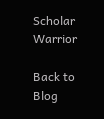Scholar Warrior

Back to Blog